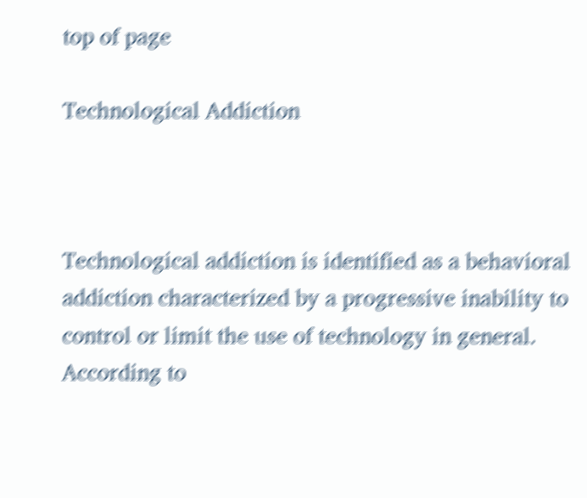top of page

Technological Addiction



Technological addiction is identified as a behavioral addiction characterized by a progressive inability to control or limit the use of technology in general. According to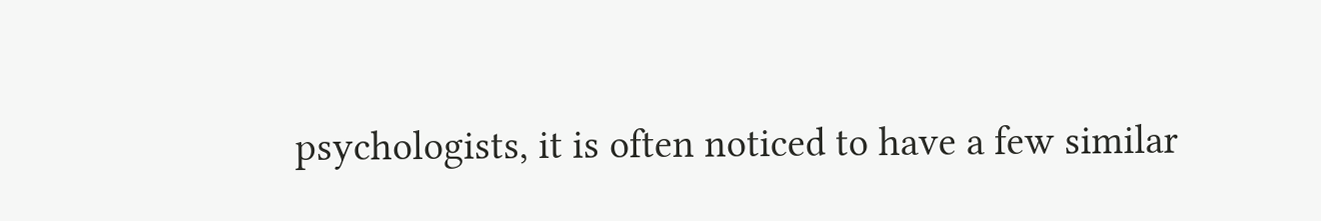psychologists, it is often noticed to have a few similar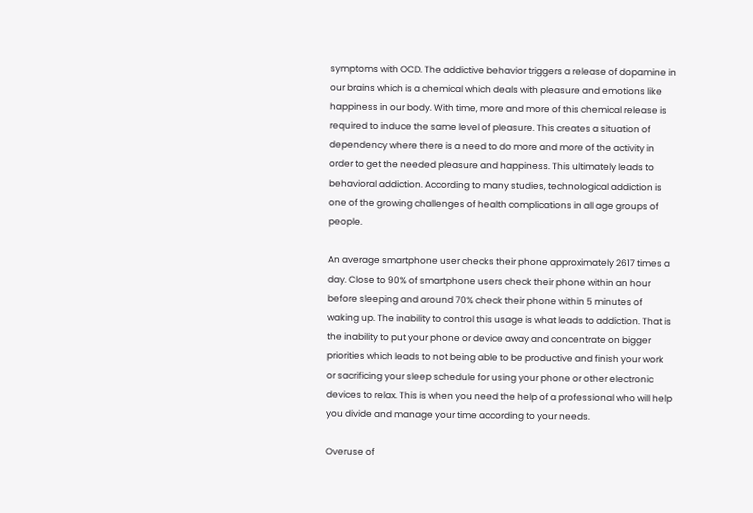symptoms with OCD. The addictive behavior triggers a release of dopamine in our brains which is a chemical which deals with pleasure and emotions like happiness in our body. With time, more and more of this chemical release is required to induce the same level of pleasure. This creates a situation of dependency where there is a need to do more and more of the activity in order to get the needed pleasure and happiness. This ultimately leads to behavioral addiction. According to many studies, technological addiction is one of the growing challenges of health complications in all age groups of people.

An average smartphone user checks their phone approximately 2617 times a day. Close to 90% of smartphone users check their phone within an hour before sleeping and around 70% check their phone within 5 minutes of waking up. The inability to control this usage is what leads to addiction. That is the inability to put your phone or device away and concentrate on bigger priorities which leads to not being able to be productive and finish your work or sacrificing your sleep schedule for using your phone or other electronic devices to relax. This is when you need the help of a professional who will help you divide and manage your time according to your needs.

Overuse of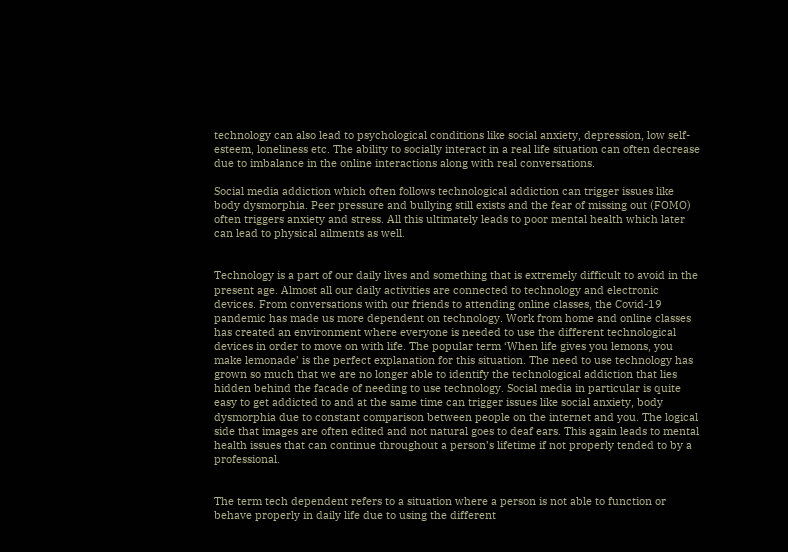technology can also lead to psychological conditions like social anxiety, depression, low self-esteem, loneliness etc. The ability to socially interact in a real life situation can often decrease due to imbalance in the online interactions along with real conversations.

Social media addiction which often follows technological addiction can trigger issues like body dysmorphia. Peer pressure and bullying still exists and the fear of missing out (FOMO) often triggers anxiety and stress. All this ultimately leads to poor mental health which later can lead to physical ailments as well.


Technology is a part of our daily lives and something that is extremely difficult to avoid in the present age. Almost all our daily activities are connected to technology and electronic devices. From conversations with our friends to attending online classes, the Covid-19 pandemic has made us more dependent on technology. Work from home and online classes has created an environment where everyone is needed to use the different technological devices in order to move on with life. The popular term ‘When life gives you lemons, you make lemonade’ is the perfect explanation for this situation. The need to use technology has grown so much that we are no longer able to identify the technological addiction that lies hidden behind the facade of needing to use technology. Social media in particular is quite easy to get addicted to and at the same time can trigger issues like social anxiety, body dysmorphia due to constant comparison between people on the internet and you. The logical side that images are often edited and not natural goes to deaf ears. This again leads to mental health issues that can continue throughout a person’s lifetime if not properly tended to by a professional.


The term tech dependent refers to a situation where a person is not able to function or behave properly in daily life due to using the different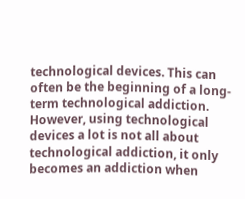technological devices. This can often be the beginning of a long-term technological addiction. However, using technological devices a lot is not all about technological addiction, it only becomes an addiction when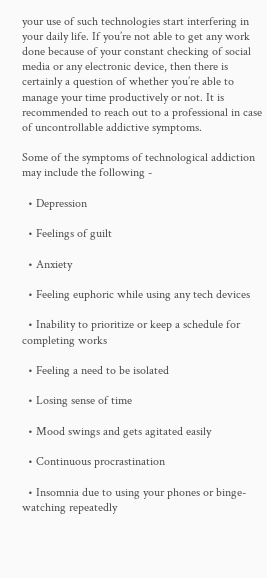your use of such technologies start interfering in your daily life. If you’re not able to get any work done because of your constant checking of social media or any electronic device, then there is certainly a question of whether you’re able to manage your time productively or not. It is recommended to reach out to a professional in case of uncontrollable addictive symptoms.

Some of the symptoms of technological addiction may include the following -

  • Depression

  • Feelings of guilt

  • Anxiety

  • Feeling euphoric while using any tech devices

  • Inability to prioritize or keep a schedule for completing works

  • Feeling a need to be isolated

  • Losing sense of time

  • Mood swings and gets agitated easily

  • Continuous procrastination

  • Insomnia due to using your phones or binge-watching repeatedly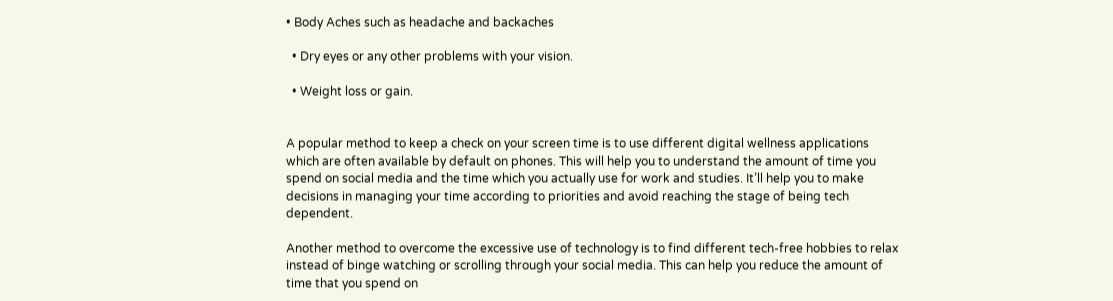• Body Aches such as headache and backaches

  • Dry eyes or any other problems with your vision.

  • Weight loss or gain.


A popular method to keep a check on your screen time is to use different digital wellness applications which are often available by default on phones. This will help you to understand the amount of time you spend on social media and the time which you actually use for work and studies. It’ll help you to make decisions in managing your time according to priorities and avoid reaching the stage of being tech dependent.

Another method to overcome the excessive use of technology is to find different tech-free hobbies to relax instead of binge watching or scrolling through your social media. This can help you reduce the amount of time that you spend on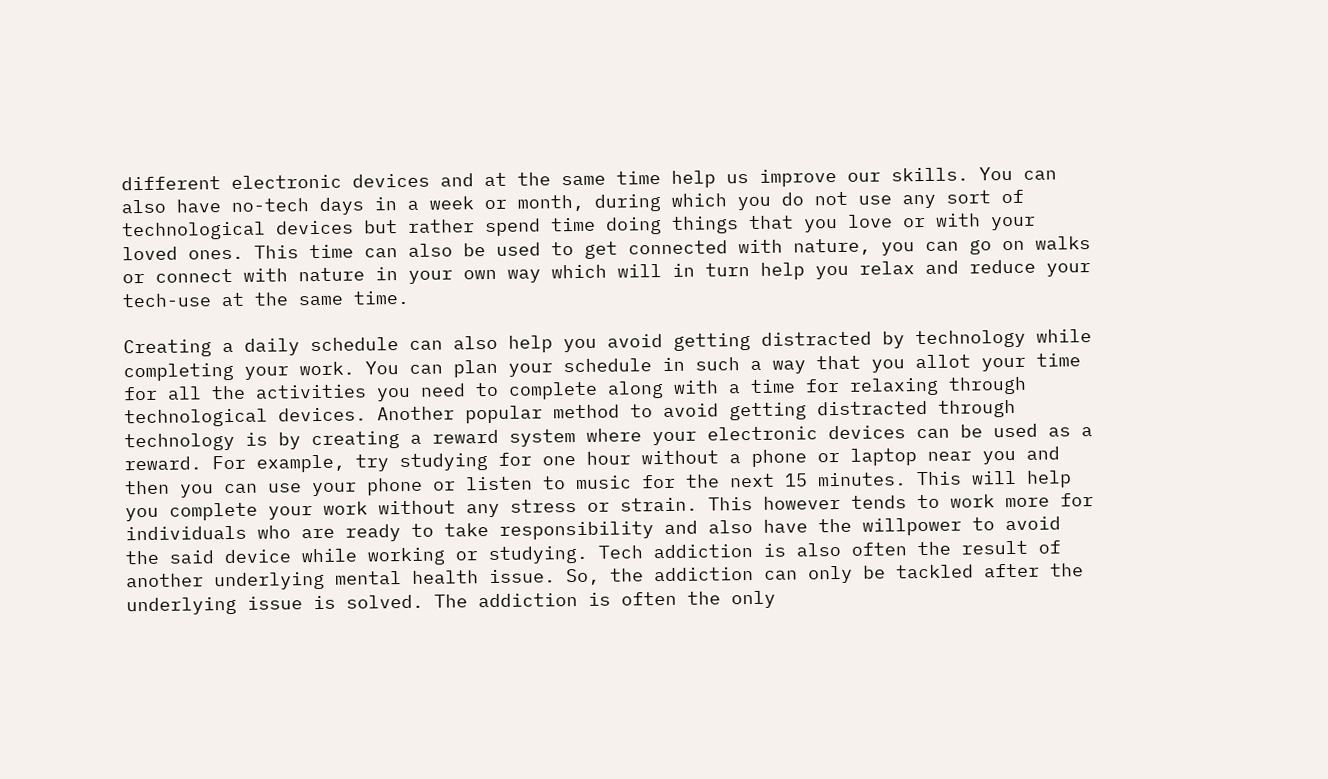different electronic devices and at the same time help us improve our skills. You can also have no-tech days in a week or month, during which you do not use any sort of technological devices but rather spend time doing things that you love or with your loved ones. This time can also be used to get connected with nature, you can go on walks or connect with nature in your own way which will in turn help you relax and reduce your tech-use at the same time.

Creating a daily schedule can also help you avoid getting distracted by technology while completing your work. You can plan your schedule in such a way that you allot your time for all the activities you need to complete along with a time for relaxing through technological devices. Another popular method to avoid getting distracted through technology is by creating a reward system where your electronic devices can be used as a reward. For example, try studying for one hour without a phone or laptop near you and then you can use your phone or listen to music for the next 15 minutes. This will help you complete your work without any stress or strain. This however tends to work more for individuals who are ready to take responsibility and also have the willpower to avoid the said device while working or studying. Tech addiction is also often the result of another underlying mental health issue. So, the addiction can only be tackled after the underlying issue is solved. The addiction is often the only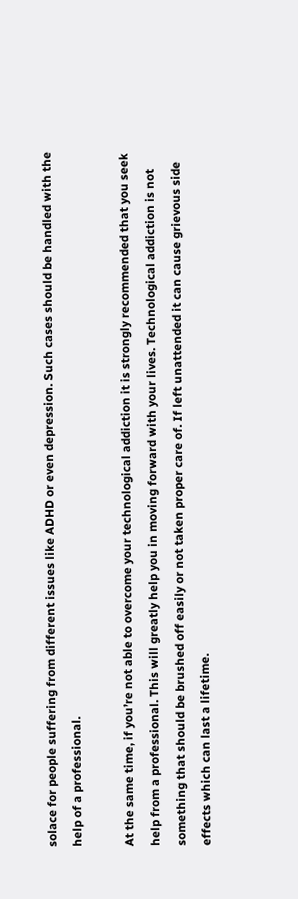solace for people suffering from different issues like ADHD or even depression. Such cases should be handled with the help of a professional.

At the same time, if you’re not able to overcome your technological addiction it is strongly recommended that you seek help from a professional. This will greatly help you in moving forward with your lives. Technological addiction is not something that should be brushed off easily or not taken proper care of. If left unattended it can cause grievous side effects which can last a lifetime.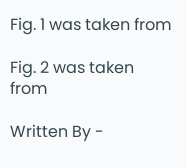Fig. 1 was taken from

Fig. 2 was taken from

Written By -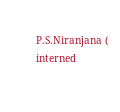P.S.Niranjana ( interned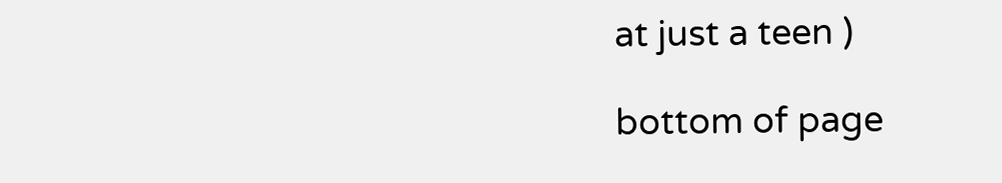at just a teen )

bottom of page